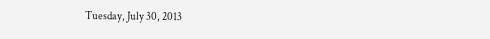Tuesday, July 30, 2013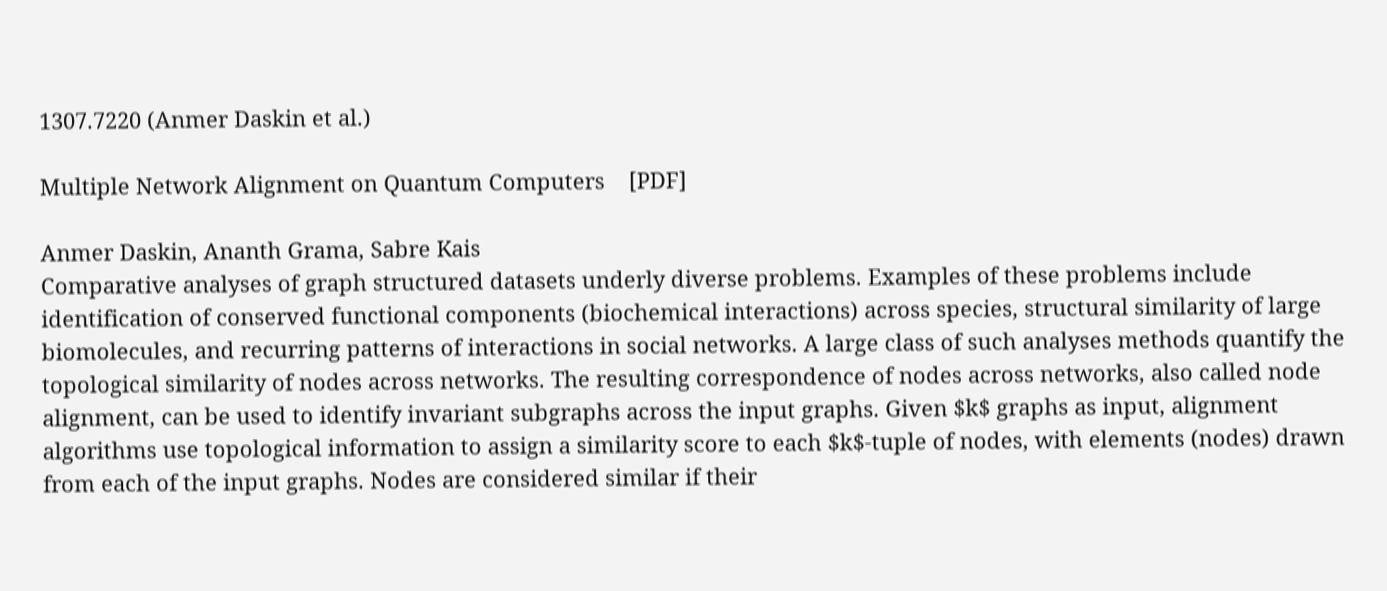1307.7220 (Anmer Daskin et al.)

Multiple Network Alignment on Quantum Computers    [PDF]

Anmer Daskin, Ananth Grama, Sabre Kais
Comparative analyses of graph structured datasets underly diverse problems. Examples of these problems include identification of conserved functional components (biochemical interactions) across species, structural similarity of large biomolecules, and recurring patterns of interactions in social networks. A large class of such analyses methods quantify the topological similarity of nodes across networks. The resulting correspondence of nodes across networks, also called node alignment, can be used to identify invariant subgraphs across the input graphs. Given $k$ graphs as input, alignment algorithms use topological information to assign a similarity score to each $k$-tuple of nodes, with elements (nodes) drawn from each of the input graphs. Nodes are considered similar if their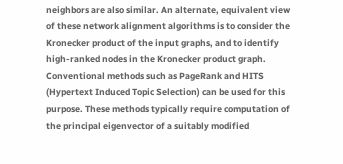neighbors are also similar. An alternate, equivalent view of these network alignment algorithms is to consider the Kronecker product of the input graphs, and to identify high-ranked nodes in the Kronecker product graph. Conventional methods such as PageRank and HITS (Hypertext Induced Topic Selection) can be used for this purpose. These methods typically require computation of the principal eigenvector of a suitably modified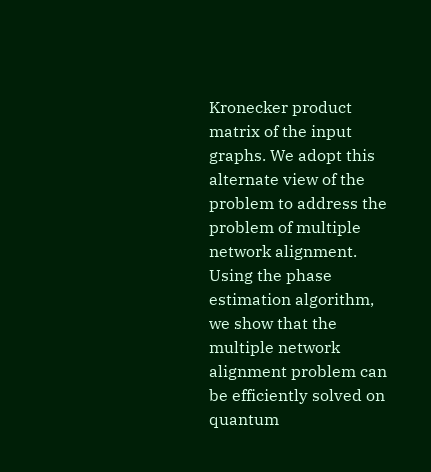Kronecker product matrix of the input graphs. We adopt this alternate view of the problem to address the problem of multiple network alignment. Using the phase estimation algorithm, we show that the multiple network alignment problem can be efficiently solved on quantum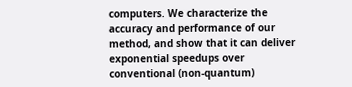computers. We characterize the accuracy and performance of our method, and show that it can deliver exponential speedups over conventional (non-quantum)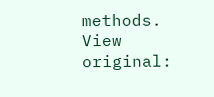methods.
View original: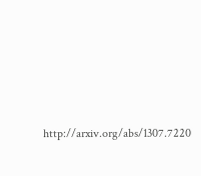http://arxiv.org/abs/1307.7220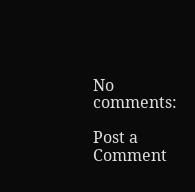No comments:

Post a Comment